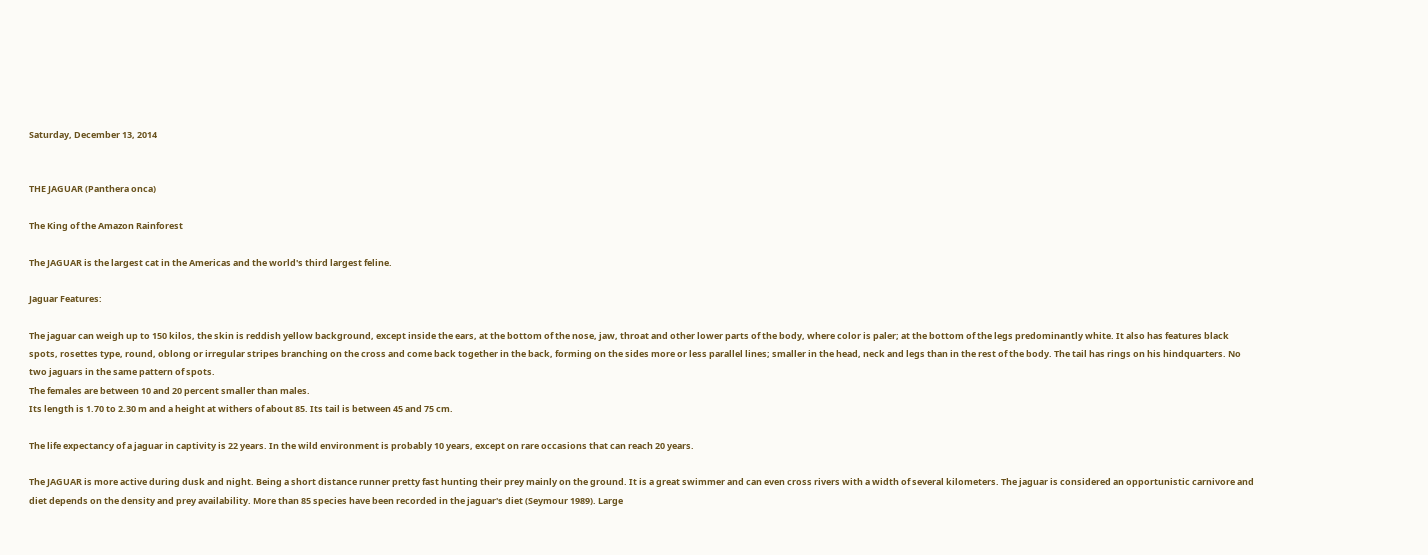Saturday, December 13, 2014


THE JAGUAR (Panthera onca)

The King of the Amazon Rainforest

The JAGUAR is the largest cat in the Americas and the world's third largest feline.

Jaguar Features:

The jaguar can weigh up to 150 kilos, the skin is reddish yellow background, except inside the ears, at the bottom of the nose, jaw, throat and other lower parts of the body, where color is paler; at the bottom of the legs predominantly white. It also has features black spots, rosettes type, round, oblong or irregular stripes branching on the cross and come back together in the back, forming on the sides more or less parallel lines; smaller in the head, neck and legs than in the rest of the body. The tail has rings on his hindquarters. No two jaguars in the same pattern of spots.
The females are between 10 and 20 percent smaller than males.
Its length is 1.70 to 2.30 m and a height at withers of about 85. Its tail is between 45 and 75 cm.

The life expectancy of a jaguar in captivity is 22 years. In the wild environment is probably 10 years, except on rare occasions that can reach 20 years.

The JAGUAR is more active during dusk and night. Being a short distance runner pretty fast hunting their prey mainly on the ground. It is a great swimmer and can even cross rivers with a width of several kilometers. The jaguar is considered an opportunistic carnivore and diet depends on the density and prey availability. More than 85 species have been recorded in the jaguar's diet (Seymour 1989). Large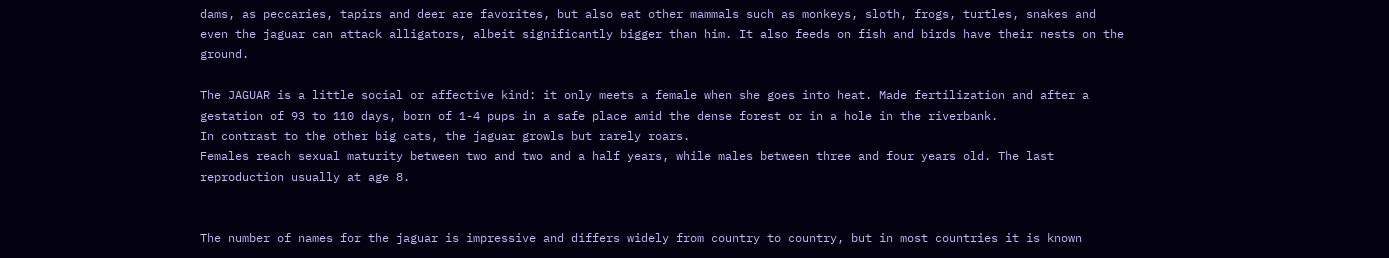dams, as peccaries, tapirs and deer are favorites, but also eat other mammals such as monkeys, sloth, frogs, turtles, snakes and even the jaguar can attack alligators, albeit significantly bigger than him. It also feeds on fish and birds have their nests on the ground.

The JAGUAR is a little social or affective kind: it only meets a female when she goes into heat. Made fertilization and after a gestation of 93 to 110 days, born of 1-4 pups in a safe place amid the dense forest or in a hole in the riverbank.
In contrast to the other big cats, the jaguar growls but rarely roars.
Females reach sexual maturity between two and two and a half years, while males between three and four years old. The last reproduction usually at age 8.


The number of names for the jaguar is impressive and differs widely from country to country, but in most countries it is known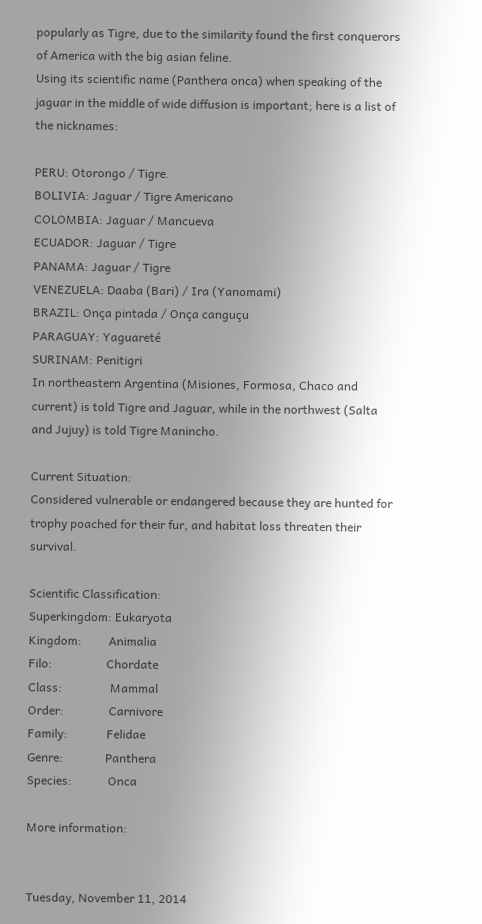popularly as Tigre, due to the similarity found the first conquerors of America with the big asian feline.
Using its scientific name (Panthera onca) when speaking of the jaguar in the middle of wide diffusion is important; here is a list of the nicknames:

PERU: Otorongo / Tigre.
BOLIVIA: Jaguar / Tigre Americano
COLOMBIA: Jaguar / Mancueva
ECUADOR: Jaguar / Tigre
PANAMA: Jaguar / Tigre
VENEZUELA: Daaba (Bari) / Ira (Yanomami)
BRAZIL: Onça pintada / Onça canguçu
PARAGUAY: Yaguareté
SURINAM: Penitigri
In northeastern Argentina (Misiones, Formosa, Chaco and current) is told Tigre and Jaguar, while in the northwest (Salta and Jujuy) is told Tigre Manincho.

Current Situation:
Considered vulnerable or endangered because they are hunted for trophy poached for their fur, and habitat loss threaten their survival.

Scientific Classification:
Superkingdom: Eukaryota
Kingdom:         Animalia
Filo:                  Chordate
Class:                Mammal
Order:               Carnivore
Family:             Felidae
Genre:              Panthera
Species:            Onca

More information:


Tuesday, November 11, 2014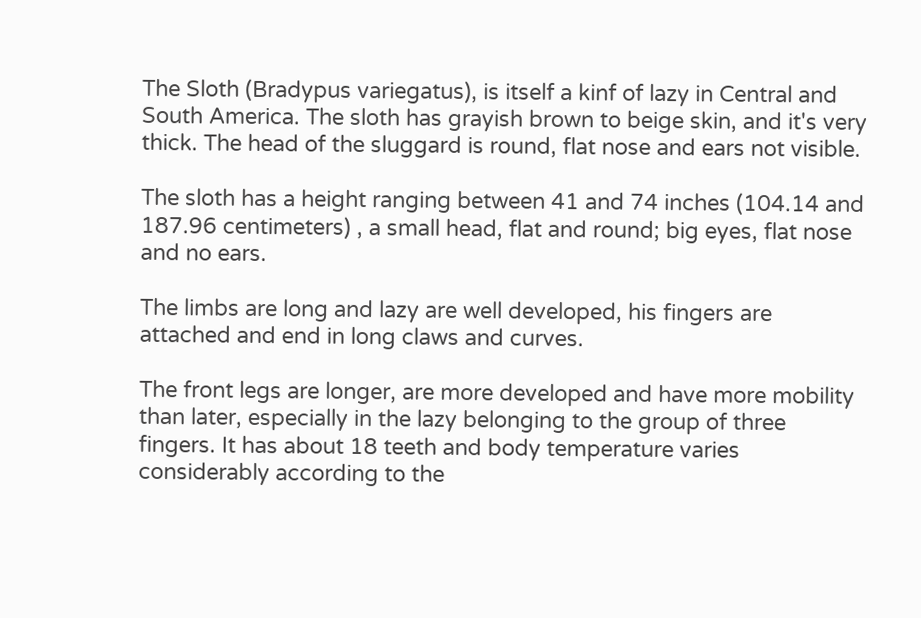The Sloth (Bradypus variegatus), is itself a kinf of lazy in Central and South America. The sloth has grayish brown to beige skin, and it's very thick. The head of the sluggard is round, flat nose and ears not visible.

The sloth has a height ranging between 41 and 74 inches (104.14 and 187.96 centimeters) , a small head, flat and round; big eyes, flat nose and no ears.

The limbs are long and lazy are well developed, his fingers are attached and end in long claws and curves.

The front legs are longer, are more developed and have more mobility than later, especially in the lazy belonging to the group of three fingers. It has about 18 teeth and body temperature varies considerably according to the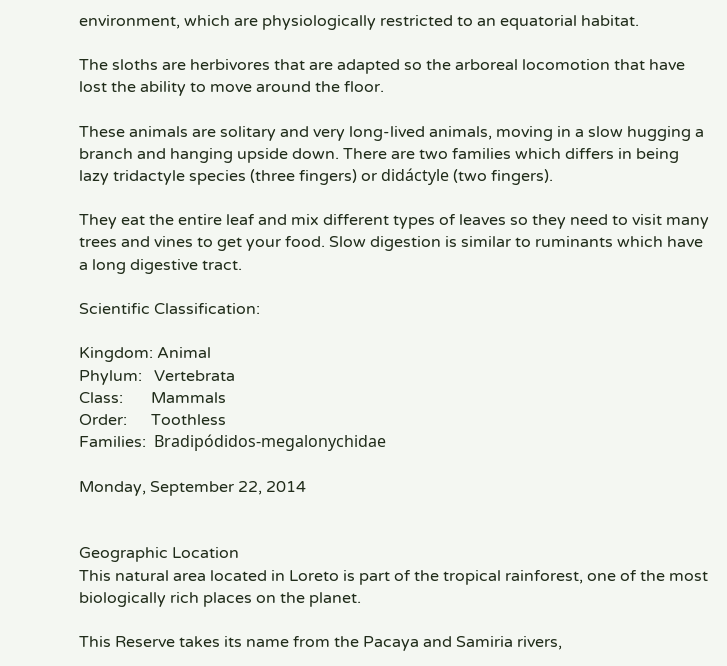environment, which are physiologically restricted to an equatorial habitat.

The sloths are herbivores that are adapted so the arboreal locomotion that have lost the ability to move around the floor.

These animals are solitary and very long-lived animals, moving in a slow hugging a branch and hanging upside down. There are two families which differs in being lazy tridactyle species (three fingers) or didáctyle (two fingers).

They eat the entire leaf and mix different types of leaves so they need to visit many trees and vines to get your food. Slow digestion is similar to ruminants which have a long digestive tract.

Scientific Classification:

Kingdom: Animal
Phylum:   Vertebrata
Class:       Mammals
Order:      Toothless
Families:  Bradipódidos-megalonychidae

Monday, September 22, 2014


Geographic Location
This natural area located in Loreto is part of the tropical rainforest, one of the most biologically rich places on the planet.

This Reserve takes its name from the Pacaya and Samiria rivers,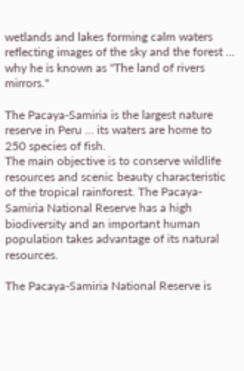wetlands and lakes forming calm waters reflecting images of the sky and the forest ... why he is known as "The land of rivers mirrors."

The Pacaya-Samiria is the largest nature reserve in Peru ... its waters are home to 250 species of fish.
The main objective is to conserve wildlife resources and scenic beauty characteristic of the tropical rainforest. The Pacaya-Samiria National Reserve has a high biodiversity and an important human population takes advantage of its natural resources.

The Pacaya-Samiria National Reserve is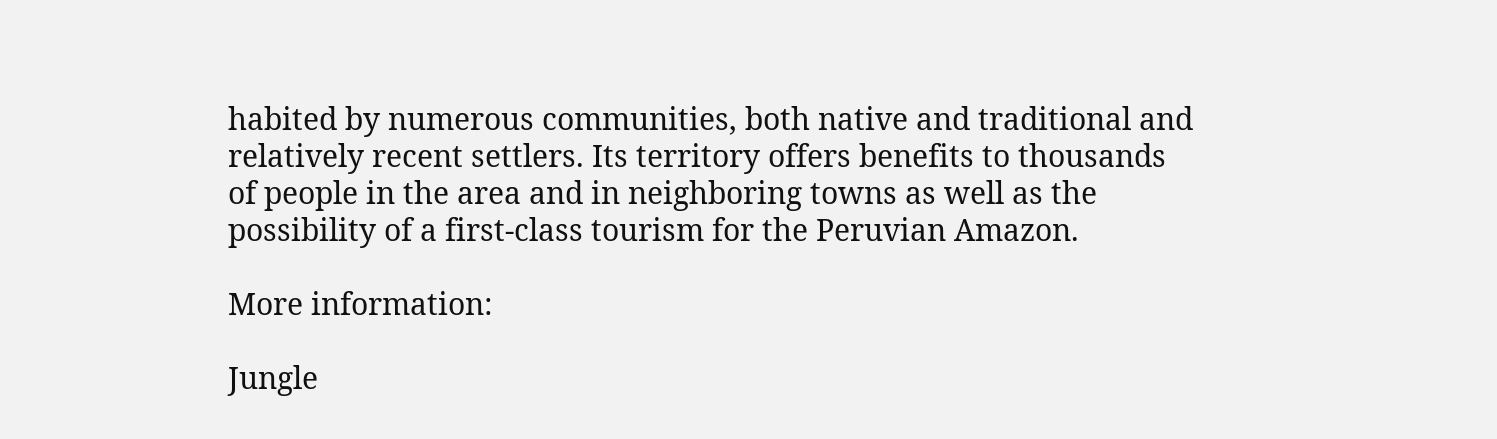habited by numerous communities, both native and traditional and relatively recent settlers. Its territory offers benefits to thousands of people in the area and in neighboring towns as well as the possibility of a first-class tourism for the Peruvian Amazon.

More information:

Jungle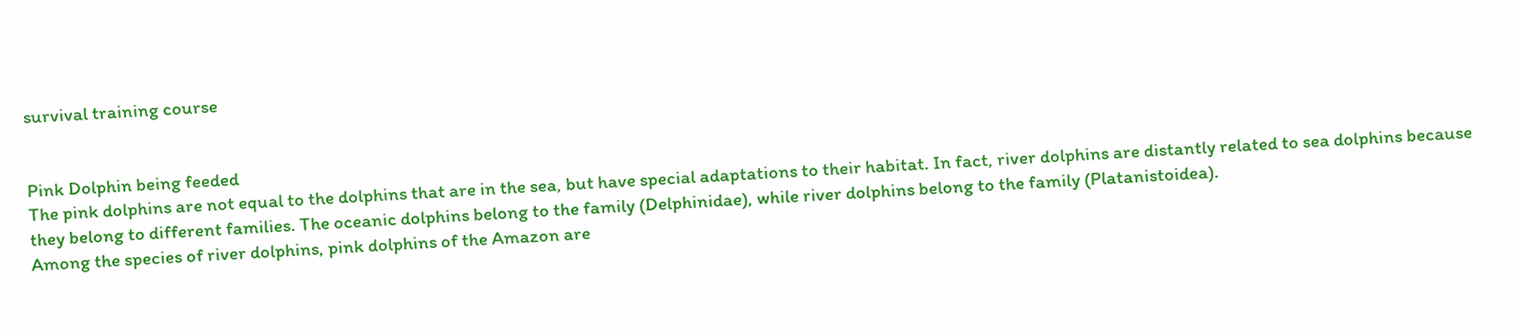survival training course


Pink Dolphin being feeded
The pink dolphins are not equal to the dolphins that are in the sea, but have special adaptations to their habitat. In fact, river dolphins are distantly related to sea dolphins because they belong to different families. The oceanic dolphins belong to the family (Delphinidae), while river dolphins belong to the family (Platanistoidea).
Among the species of river dolphins, pink dolphins of the Amazon are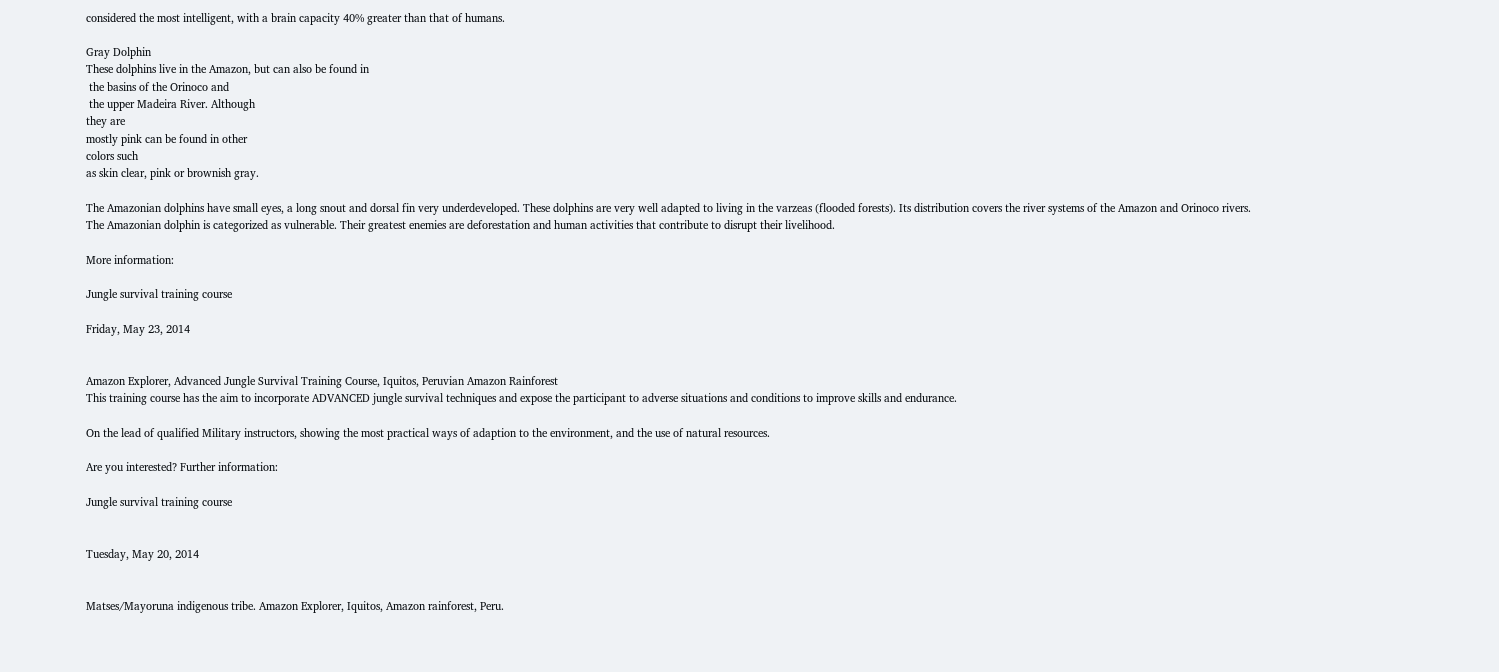considered the most intelligent, with a brain capacity 40% greater than that of humans.

Gray Dolphin
These dolphins live in the Amazon, but can also be found in
 the basins of the Orinoco and
 the upper Madeira River. Although
they are
mostly pink can be found in other
colors such
as skin clear, pink or brownish gray.

The Amazonian dolphins have small eyes, a long snout and dorsal fin very underdeveloped. These dolphins are very well adapted to living in the varzeas (flooded forests). Its distribution covers the river systems of the Amazon and Orinoco rivers.
The Amazonian dolphin is categorized as vulnerable. Their greatest enemies are deforestation and human activities that contribute to disrupt their livelihood.

More information:

Jungle survival training course

Friday, May 23, 2014


Amazon Explorer, Advanced Jungle Survival Training Course, Iquitos, Peruvian Amazon Rainforest
This training course has the aim to incorporate ADVANCED jungle survival techniques and expose the participant to adverse situations and conditions to improve skills and endurance.

On the lead of qualified Military instructors, showing the most practical ways of adaption to the environment, and the use of natural resources.

Are you interested? Further information:

Jungle survival training course


Tuesday, May 20, 2014


Matses/Mayoruna indigenous tribe. Amazon Explorer, Iquitos, Amazon rainforest, Peru.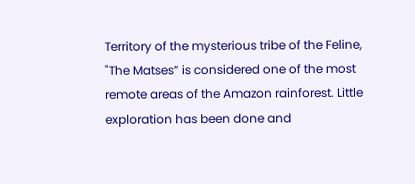Territory of the mysterious tribe of the Feline, "The Matses” is considered one of the most remote areas of the Amazon rainforest. Little exploration has been done and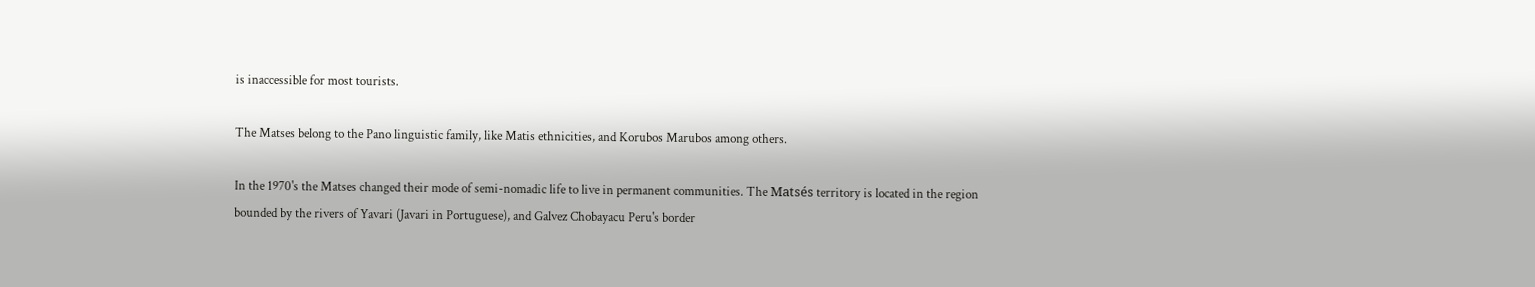is inaccessible for most tourists.

The Matses belong to the Pano linguistic family, like Matis ethnicities, and Korubos Marubos among others.

In the 1970's the Matses changed their mode of semi-nomadic life to live in permanent communities. The Matsés territory is located in the region bounded by the rivers of Yavari (Javari in Portuguese), and Galvez Chobayacu Peru's border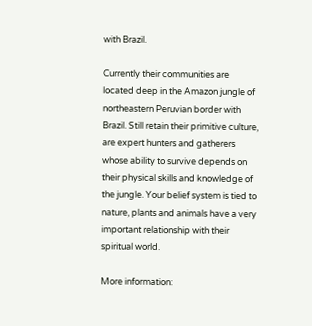with Brazil.

Currently their communities are located deep in the Amazon jungle of northeastern Peruvian border with Brazil. Still retain their primitive culture, are expert hunters and gatherers whose ability to survive depends on their physical skills and knowledge of the jungle. Your belief system is tied to nature, plants and animals have a very important relationship with their spiritual world.

More information: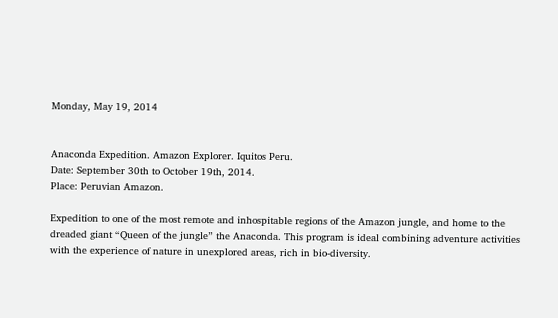Monday, May 19, 2014


Anaconda Expedition. Amazon Explorer. Iquitos Peru.
Date: September 30th to October 19th, 2014.
Place: Peruvian Amazon.

Expedition to one of the most remote and inhospitable regions of the Amazon jungle, and home to the dreaded giant “Queen of the jungle” the Anaconda. This program is ideal combining adventure activities with the experience of nature in unexplored areas, rich in bio-diversity.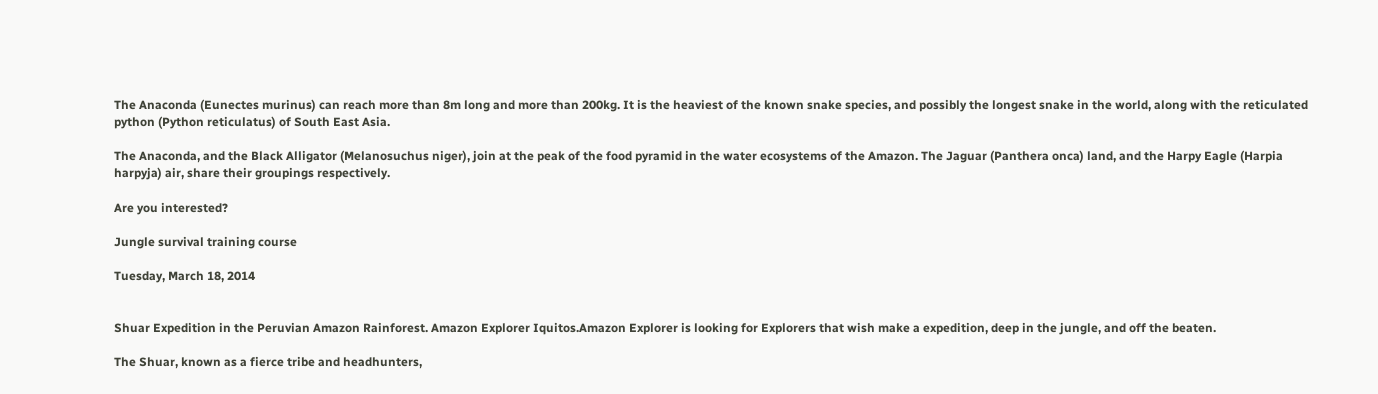The Anaconda (Eunectes murinus) can reach more than 8m long and more than 200kg. It is the heaviest of the known snake species, and possibly the longest snake in the world, along with the reticulated python (Python reticulatus) of South East Asia.

The Anaconda, and the Black Alligator (Melanosuchus niger), join at the peak of the food pyramid in the water ecosystems of the Amazon. The Jaguar (Panthera onca) land, and the Harpy Eagle (Harpia harpyja) air, share their groupings respectively.

Are you interested?

Jungle survival training course

Tuesday, March 18, 2014


Shuar Expedition in the Peruvian Amazon Rainforest. Amazon Explorer Iquitos.Amazon Explorer is looking for Explorers that wish make a expedition, deep in the jungle, and off the beaten.

The Shuar, known as a fierce tribe and headhunters,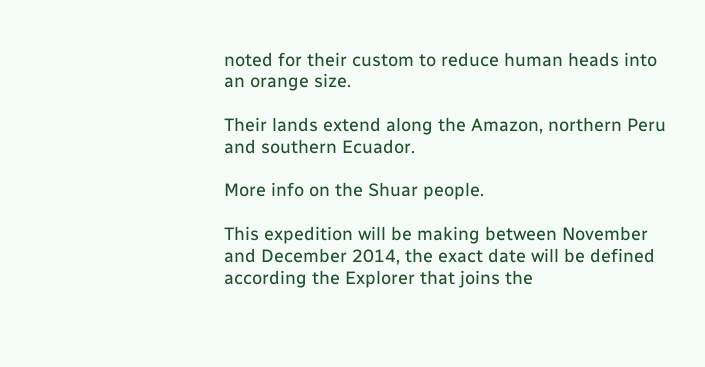noted for their custom to reduce human heads into an orange size.

Their lands extend along the Amazon, northern Peru and southern Ecuador.

More info on the Shuar people.

This expedition will be making between November and December 2014, the exact date will be defined according the Explorer that joins the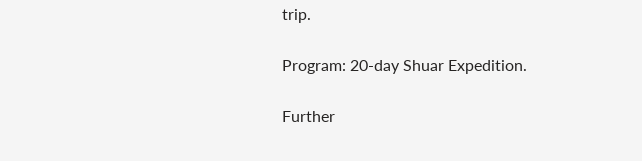trip.

Program: 20-day Shuar Expedition.

Further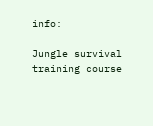info:

Jungle survival training course